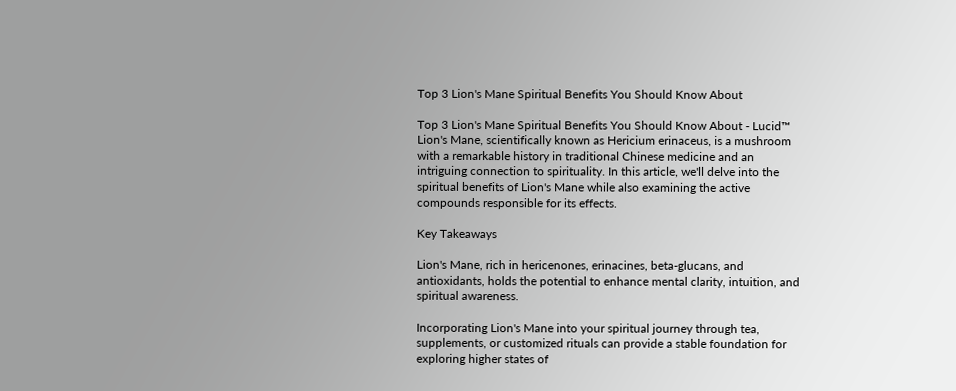Top 3 Lion's Mane Spiritual Benefits You Should Know About

Top 3 Lion's Mane Spiritual Benefits You Should Know About - Lucid™
Lion's Mane, scientifically known as Hericium erinaceus, is a mushroom with a remarkable history in traditional Chinese medicine and an intriguing connection to spirituality. In this article, we'll delve into the spiritual benefits of Lion's Mane while also examining the active compounds responsible for its effects.

Key Takeaways

Lion's Mane, rich in hericenones, erinacines, beta-glucans, and antioxidants, holds the potential to enhance mental clarity, intuition, and spiritual awareness.

Incorporating Lion's Mane into your spiritual journey through tea, supplements, or customized rituals can provide a stable foundation for exploring higher states of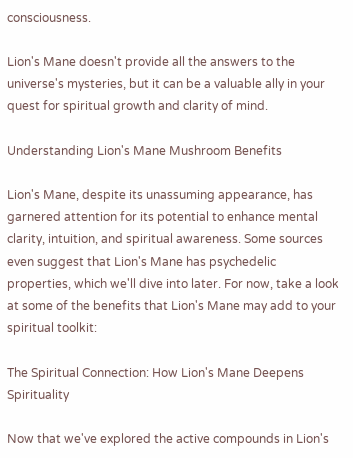consciousness.

Lion's Mane doesn't provide all the answers to the universe's mysteries, but it can be a valuable ally in your quest for spiritual growth and clarity of mind.

Understanding Lion's Mane Mushroom Benefits

Lion's Mane, despite its unassuming appearance, has garnered attention for its potential to enhance mental clarity, intuition, and spiritual awareness. Some sources even suggest that Lion's Mane has psychedelic properties, which we'll dive into later. For now, take a look at some of the benefits that Lion's Mane may add to your spiritual toolkit:

The Spiritual Connection: How Lion's Mane Deepens Spirituality

Now that we've explored the active compounds in Lion's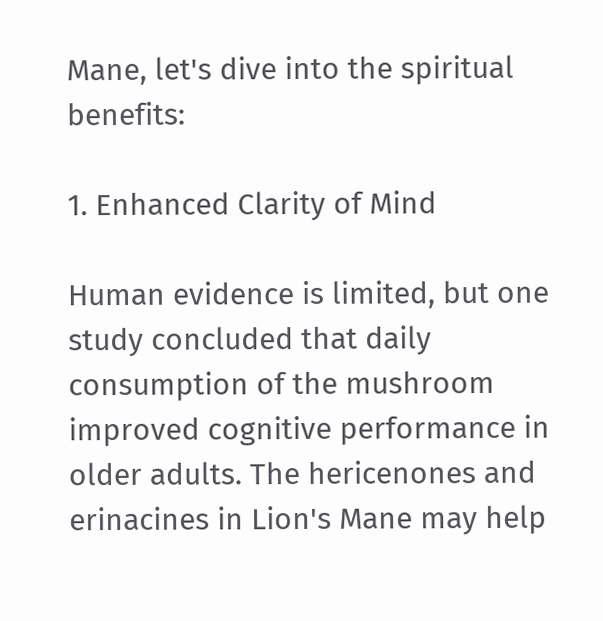Mane, let's dive into the spiritual benefits:

1. Enhanced Clarity of Mind

Human evidence is limited, but one study concluded that daily consumption of the mushroom improved cognitive performance in older adults. The hericenones and erinacines in Lion's Mane may help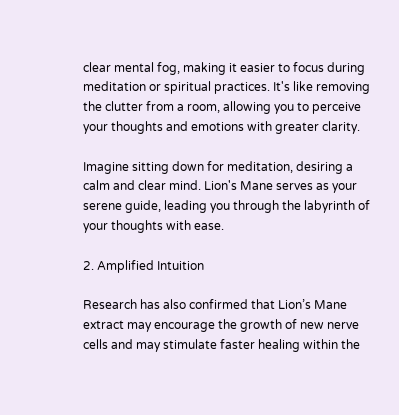clear mental fog, making it easier to focus during meditation or spiritual practices. It's like removing the clutter from a room, allowing you to perceive your thoughts and emotions with greater clarity.

Imagine sitting down for meditation, desiring a calm and clear mind. Lion's Mane serves as your serene guide, leading you through the labyrinth of your thoughts with ease.

2. Amplified Intuition

Research has also confirmed that Lion’s Mane extract may encourage the growth of new nerve cells and may stimulate faster healing within the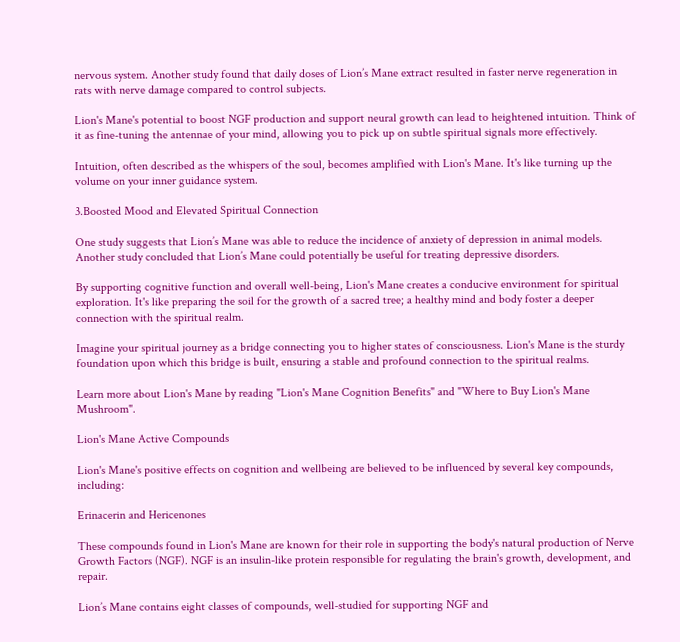nervous system. Another study found that daily doses of Lion’s Mane extract resulted in faster nerve regeneration in rats with nerve damage compared to control subjects.

Lion's Mane's potential to boost NGF production and support neural growth can lead to heightened intuition. Think of it as fine-tuning the antennae of your mind, allowing you to pick up on subtle spiritual signals more effectively.

Intuition, often described as the whispers of the soul, becomes amplified with Lion's Mane. It's like turning up the volume on your inner guidance system.

3.Boosted Mood and Elevated Spiritual Connection

One study suggests that Lion’s Mane was able to reduce the incidence of anxiety of depression in animal models. Another study concluded that Lion’s Mane could potentially be useful for treating depressive disorders.

By supporting cognitive function and overall well-being, Lion's Mane creates a conducive environment for spiritual exploration. It's like preparing the soil for the growth of a sacred tree; a healthy mind and body foster a deeper connection with the spiritual realm.

Imagine your spiritual journey as a bridge connecting you to higher states of consciousness. Lion's Mane is the sturdy foundation upon which this bridge is built, ensuring a stable and profound connection to the spiritual realms.

Learn more about Lion's Mane by reading "Lion's Mane Cognition Benefits" and "Where to Buy Lion's Mane Mushroom".

Lion's Mane Active Compounds

Lion's Mane's positive effects on cognition and wellbeing are believed to be influenced by several key compounds, including:

Erinacerin and Hericenones

These compounds found in Lion's Mane are known for their role in supporting the body's natural production of Nerve Growth Factors (NGF). NGF is an insulin-like protein responsible for regulating the brain's growth, development, and repair.

Lion’s Mane contains eight classes of compounds, well-studied for supporting NGF and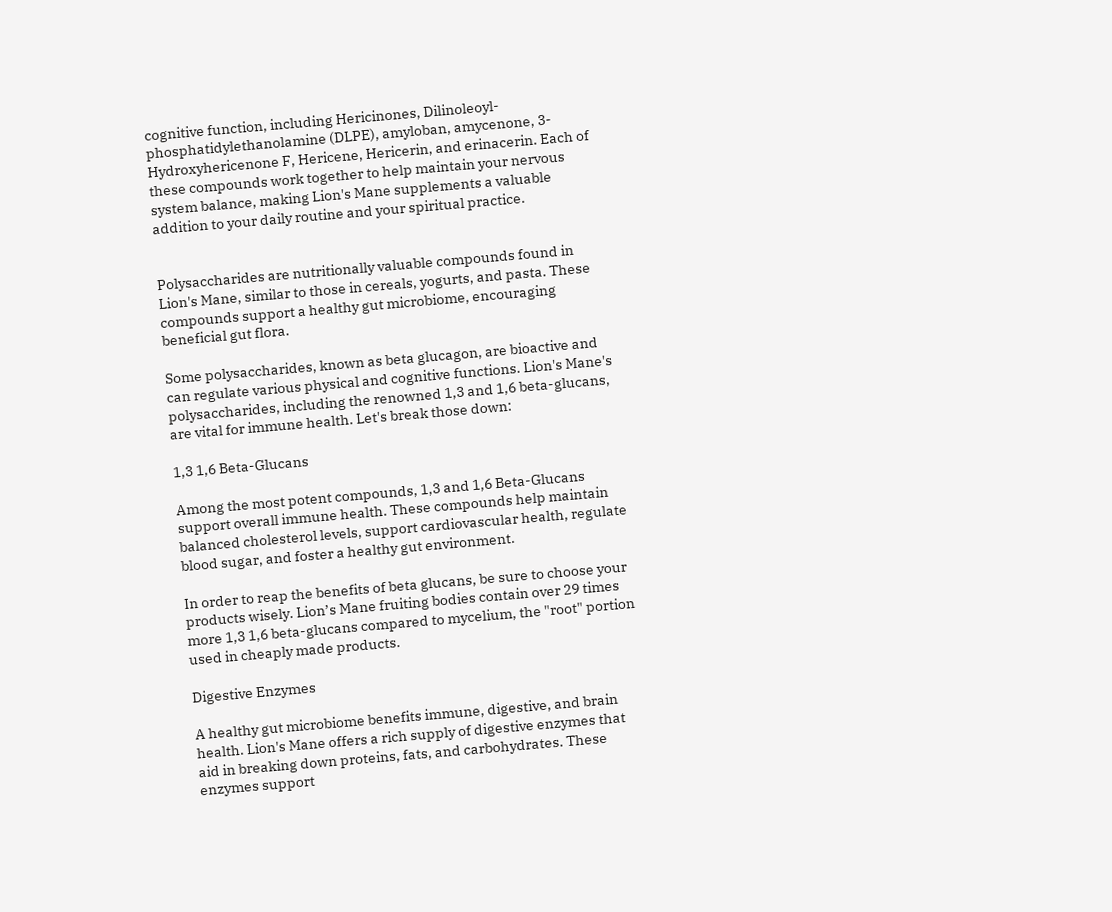cognitive function, including Hericinones, Dilinoleoyl-phosphatidylethanolamine (DLPE), amyloban, amycenone, 3-Hydroxyhericenone F, Hericene, Hericerin, and erinacerin. Each of these compounds work together to help maintain your nervous system balance, making Lion's Mane supplements a valuable addition to your daily routine and your spiritual practice.


Polysaccharides are nutritionally valuable compounds found in Lion's Mane, similar to those in cereals, yogurts, and pasta. These compounds support a healthy gut microbiome, encouraging beneficial gut flora.

Some polysaccharides, known as beta glucagon, are bioactive and can regulate various physical and cognitive functions. Lion's Mane's polysaccharides, including the renowned 1,3 and 1,6 beta-glucans, are vital for immune health. Let's break those down:

1,3 1,6 Beta-Glucans

Among the most potent compounds, 1,3 and 1,6 Beta-Glucans support overall immune health. These compounds help maintain balanced cholesterol levels, support cardiovascular health, regulate blood sugar, and foster a healthy gut environment.

In order to reap the benefits of beta glucans, be sure to choose your products wisely. Lion’s Mane fruiting bodies contain over 29 times more 1,3 1,6 beta-glucans compared to mycelium, the "root" portion used in cheaply made products.

Digestive Enzymes

A healthy gut microbiome benefits immune, digestive, and brain health. Lion's Mane offers a rich supply of digestive enzymes that aid in breaking down proteins, fats, and carbohydrates. These enzymes support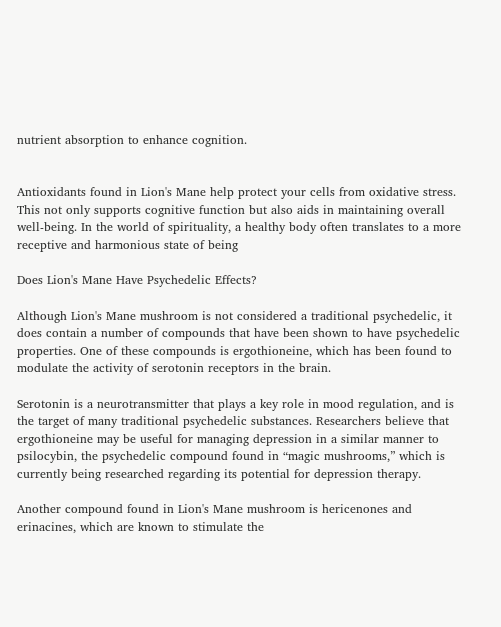nutrient absorption to enhance cognition.


Antioxidants found in Lion's Mane help protect your cells from oxidative stress. This not only supports cognitive function but also aids in maintaining overall well-being. In the world of spirituality, a healthy body often translates to a more receptive and harmonious state of being

Does Lion's Mane Have Psychedelic Effects?

Although Lion's Mane mushroom is not considered a traditional psychedelic, it does contain a number of compounds that have been shown to have psychedelic properties. One of these compounds is ergothioneine, which has been found to modulate the activity of serotonin receptors in the brain.

Serotonin is a neurotransmitter that plays a key role in mood regulation, and is the target of many traditional psychedelic substances. Researchers believe that ergothioneine may be useful for managing depression in a similar manner to psilocybin, the psychedelic compound found in “magic mushrooms,” which is currently being researched regarding its potential for depression therapy.

Another compound found in Lion's Mane mushroom is hericenones and erinacines, which are known to stimulate the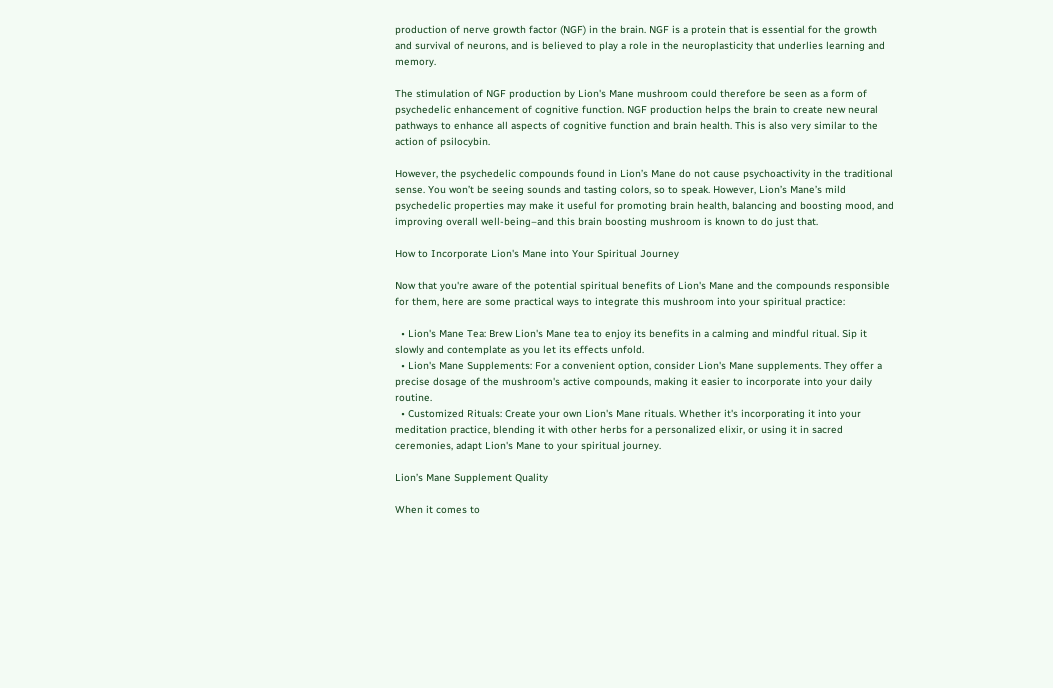production of nerve growth factor (NGF) in the brain. NGF is a protein that is essential for the growth and survival of neurons, and is believed to play a role in the neuroplasticity that underlies learning and memory.

The stimulation of NGF production by Lion's Mane mushroom could therefore be seen as a form of psychedelic enhancement of cognitive function. NGF production helps the brain to create new neural pathways to enhance all aspects of cognitive function and brain health. This is also very similar to the action of psilocybin.

However, the psychedelic compounds found in Lion’s Mane do not cause psychoactivity in the traditional sense. You won’t be seeing sounds and tasting colors, so to speak. However, Lion’s Mane’s mild psychedelic properties may make it useful for promoting brain health, balancing and boosting mood, and improving overall well-being–and this brain boosting mushroom is known to do just that.

How to Incorporate Lion's Mane into Your Spiritual Journey

Now that you're aware of the potential spiritual benefits of Lion's Mane and the compounds responsible for them, here are some practical ways to integrate this mushroom into your spiritual practice:

  • Lion's Mane Tea: Brew Lion's Mane tea to enjoy its benefits in a calming and mindful ritual. Sip it slowly and contemplate as you let its effects unfold.
  • Lion's Mane Supplements: For a convenient option, consider Lion's Mane supplements. They offer a precise dosage of the mushroom's active compounds, making it easier to incorporate into your daily routine.
  • Customized Rituals: Create your own Lion's Mane rituals. Whether it's incorporating it into your meditation practice, blending it with other herbs for a personalized elixir, or using it in sacred ceremonies, adapt Lion's Mane to your spiritual journey.

Lion’s Mane Supplement Quality

When it comes to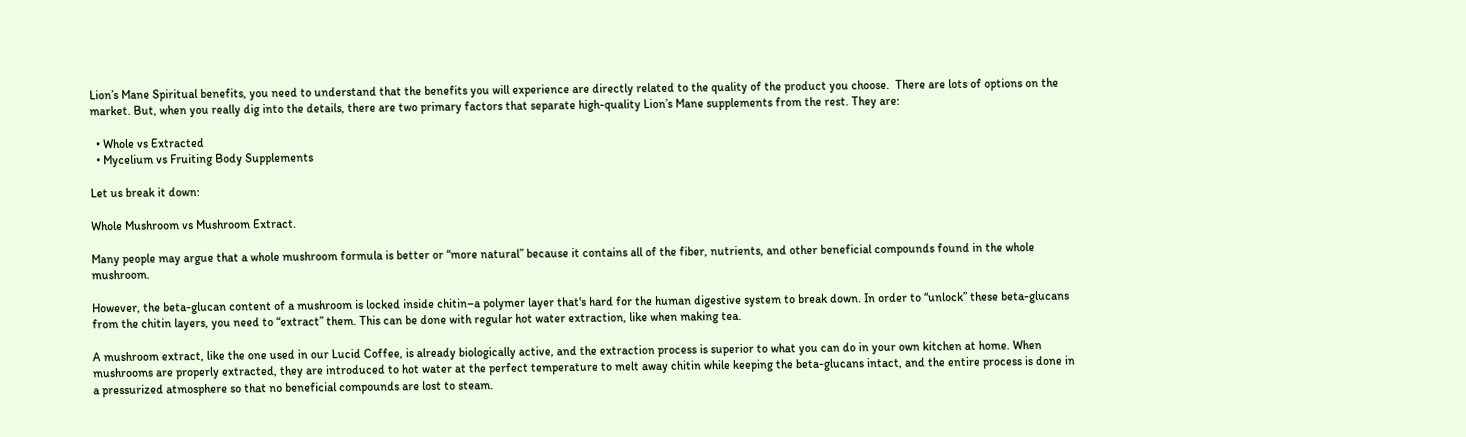Lion’s Mane Spiritual benefits, you need to understand that the benefits you will experience are directly related to the quality of the product you choose.  There are lots of options on the market. But, when you really dig into the details, there are two primary factors that separate high-quality Lion’s Mane supplements from the rest. They are:

  • Whole vs Extracted
  • Mycelium vs Fruiting Body Supplements

Let us break it down:

Whole Mushroom vs Mushroom Extract.

Many people may argue that a whole mushroom formula is better or “more natural” because it contains all of the fiber, nutrients, and other beneficial compounds found in the whole mushroom.

However, the beta-glucan content of a mushroom is locked inside chitin–a polymer layer that's hard for the human digestive system to break down. In order to “unlock” these beta-glucans from the chitin layers, you need to “extract” them. This can be done with regular hot water extraction, like when making tea.

A mushroom extract, like the one used in our Lucid Coffee, is already biologically active, and the extraction process is superior to what you can do in your own kitchen at home. When mushrooms are properly extracted, they are introduced to hot water at the perfect temperature to melt away chitin while keeping the beta-glucans intact, and the entire process is done in a pressurized atmosphere so that no beneficial compounds are lost to steam.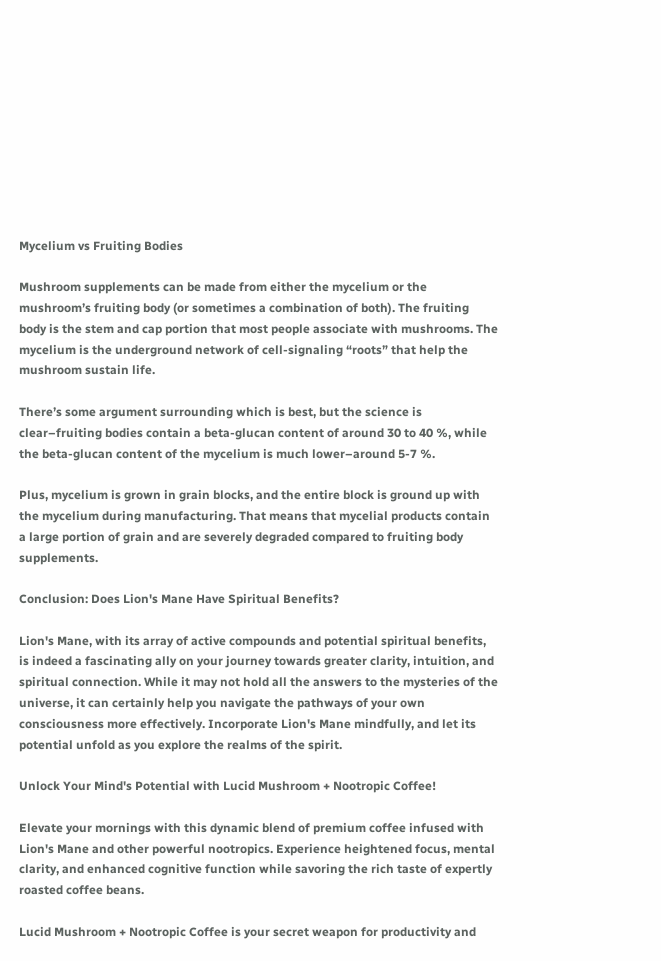Mycelium vs Fruiting Bodies

Mushroom supplements can be made from either the mycelium or the mushroom’s fruiting body (or sometimes a combination of both). The fruiting body is the stem and cap portion that most people associate with mushrooms. The mycelium is the underground network of cell-signaling “roots” that help the mushroom sustain life.

There’s some argument surrounding which is best, but the science is clear–fruiting bodies contain a beta-glucan content of around 30 to 40 %, while the beta-glucan content of the mycelium is much lower–around 5-7 %.

Plus, mycelium is grown in grain blocks, and the entire block is ground up with the mycelium during manufacturing. That means that mycelial products contain a large portion of grain and are severely degraded compared to fruiting body supplements.

Conclusion: Does Lion's Mane Have Spiritual Benefits?

Lion's Mane, with its array of active compounds and potential spiritual benefits, is indeed a fascinating ally on your journey towards greater clarity, intuition, and spiritual connection. While it may not hold all the answers to the mysteries of the universe, it can certainly help you navigate the pathways of your own consciousness more effectively. Incorporate Lion's Mane mindfully, and let its potential unfold as you explore the realms of the spirit.

Unlock Your Mind's Potential with Lucid Mushroom + Nootropic Coffee!

Elevate your mornings with this dynamic blend of premium coffee infused with Lion's Mane and other powerful nootropics. Experience heightened focus, mental clarity, and enhanced cognitive function while savoring the rich taste of expertly roasted coffee beans.

Lucid Mushroom + Nootropic Coffee is your secret weapon for productivity and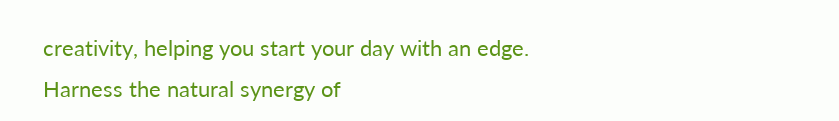creativity, helping you start your day with an edge. Harness the natural synergy of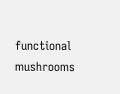functional mushrooms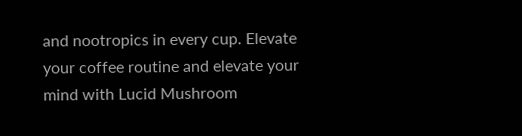and nootropics in every cup. Elevate your coffee routine and elevate your mind with Lucid Mushroom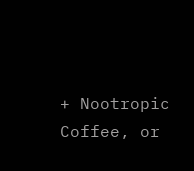+ Nootropic Coffee, or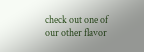check out one of our other flavor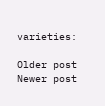varieties:

Older post Newer post